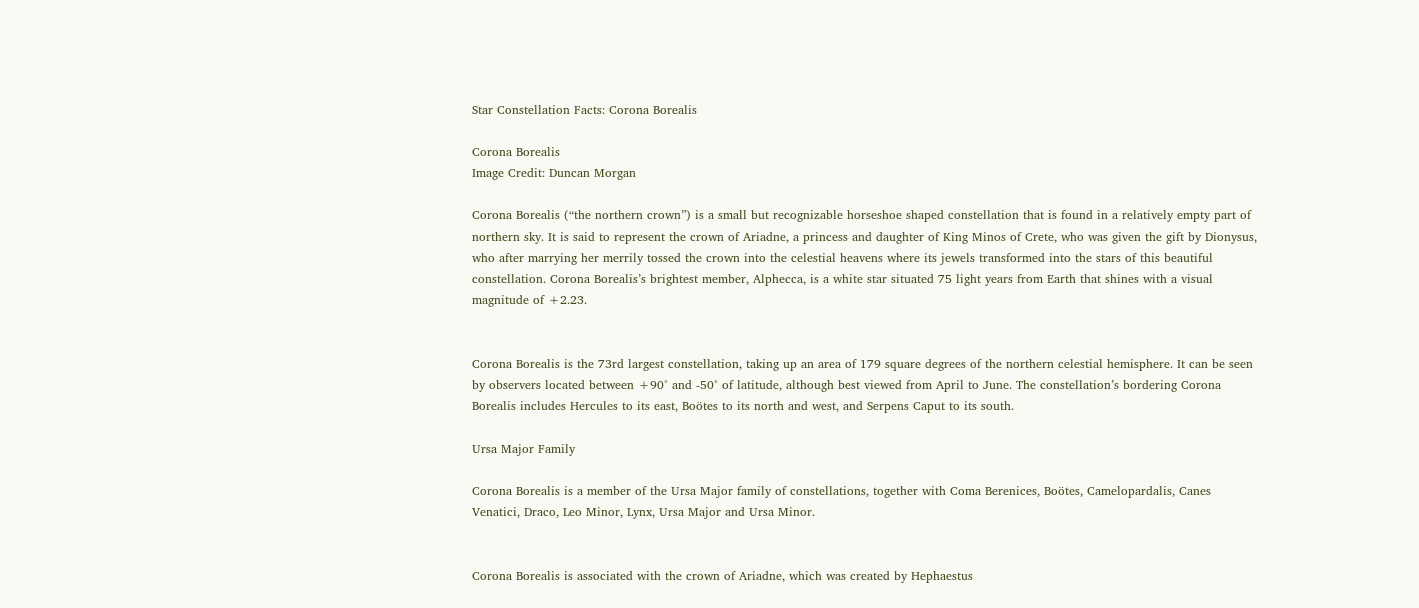Star Constellation Facts: Corona Borealis

Corona Borealis
Image Credit: Duncan Morgan

Corona Borealis (“the northern crown”) is a small but recognizable horseshoe shaped constellation that is found in a relatively empty part of northern sky. It is said to represent the crown of Ariadne, a princess and daughter of King Minos of Crete, who was given the gift by Dionysus, who after marrying her merrily tossed the crown into the celestial heavens where its jewels transformed into the stars of this beautiful constellation. Corona Borealis’s brightest member, Alphecca, is a white star situated 75 light years from Earth that shines with a visual magnitude of +2.23.


Corona Borealis is the 73rd largest constellation, taking up an area of 179 square degrees of the northern celestial hemisphere. It can be seen by observers located between +90° and -50° of latitude, although best viewed from April to June. The constellation’s bordering Corona Borealis includes Hercules to its east, Boötes to its north and west, and Serpens Caput to its south.

Ursa Major Family

Corona Borealis is a member of the Ursa Major family of constellations, together with Coma Berenices, Boötes, Camelopardalis, Canes Venatici, Draco, Leo Minor, Lynx, Ursa Major and Ursa Minor.


Corona Borealis is associated with the crown of Ariadne, which was created by Hephaestus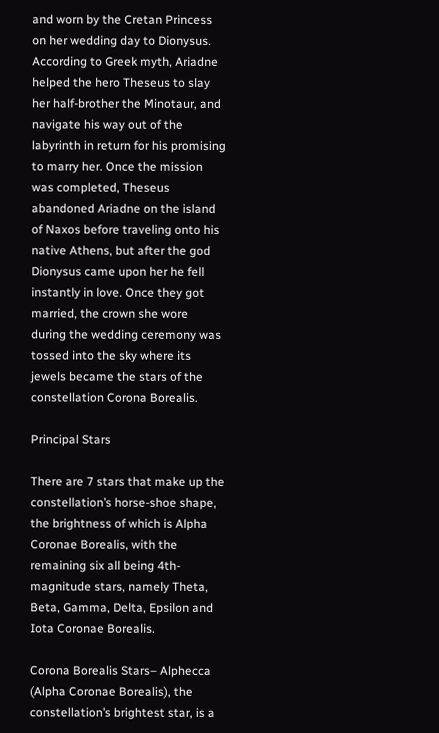and worn by the Cretan Princess on her wedding day to Dionysus. According to Greek myth, Ariadne helped the hero Theseus to slay her half-brother the Minotaur, and navigate his way out of the labyrinth in return for his promising to marry her. Once the mission was completed, Theseus abandoned Ariadne on the island of Naxos before traveling onto his native Athens, but after the god Dionysus came upon her he fell instantly in love. Once they got married, the crown she wore during the wedding ceremony was tossed into the sky where its jewels became the stars of the constellation Corona Borealis.

Principal Stars

There are 7 stars that make up the constellation’s horse-shoe shape, the brightness of which is Alpha Coronae Borealis, with the remaining six all being 4th-magnitude stars, namely Theta, Beta, Gamma, Delta, Epsilon and Iota Coronae Borealis.

Corona Borealis Stars– Alphecca (Alpha Coronae Borealis), the constellation’s brightest star, is a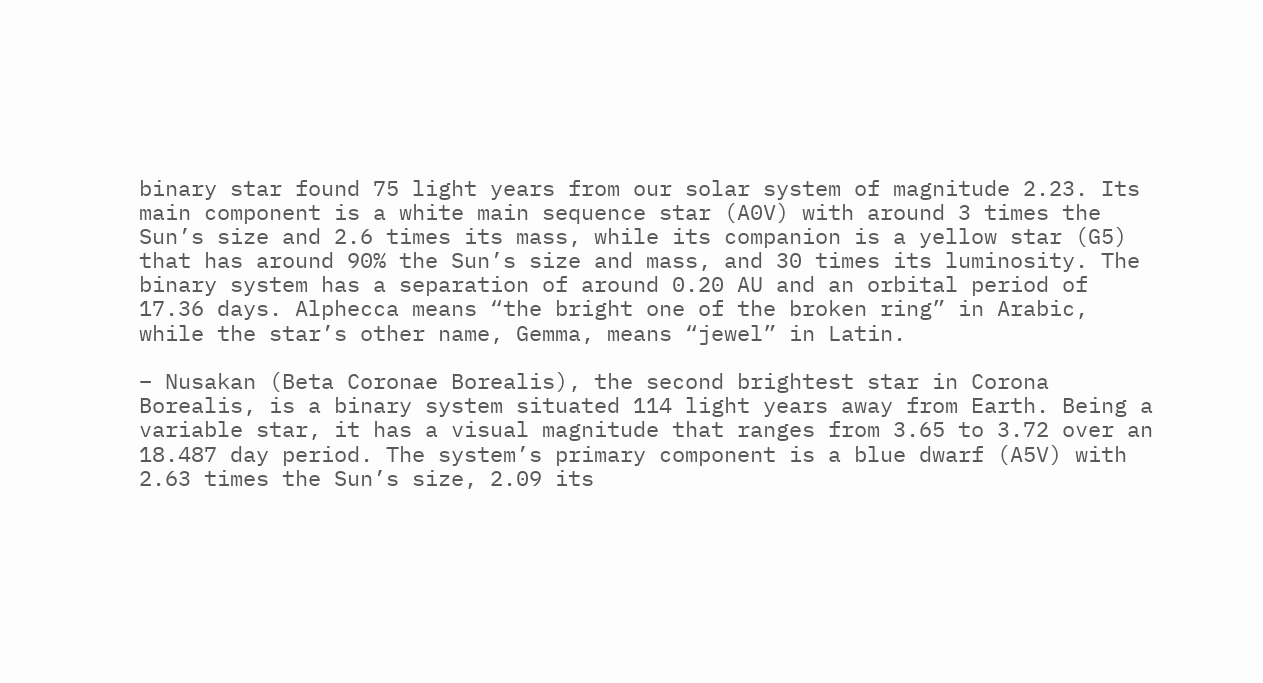binary star found 75 light years from our solar system of magnitude 2.23. Its main component is a white main sequence star (A0V) with around 3 times the Sun’s size and 2.6 times its mass, while its companion is a yellow star (G5) that has around 90% the Sun’s size and mass, and 30 times its luminosity. The binary system has a separation of around 0.20 AU and an orbital period of 17.36 days. Alphecca means “the bright one of the broken ring” in Arabic, while the star’s other name, Gemma, means “jewel” in Latin.

– Nusakan (Beta Coronae Borealis), the second brightest star in Corona Borealis, is a binary system situated 114 light years away from Earth. Being a variable star, it has a visual magnitude that ranges from 3.65 to 3.72 over an 18.487 day period. The system’s primary component is a blue dwarf (A5V) with 2.63 times the Sun’s size, 2.09 its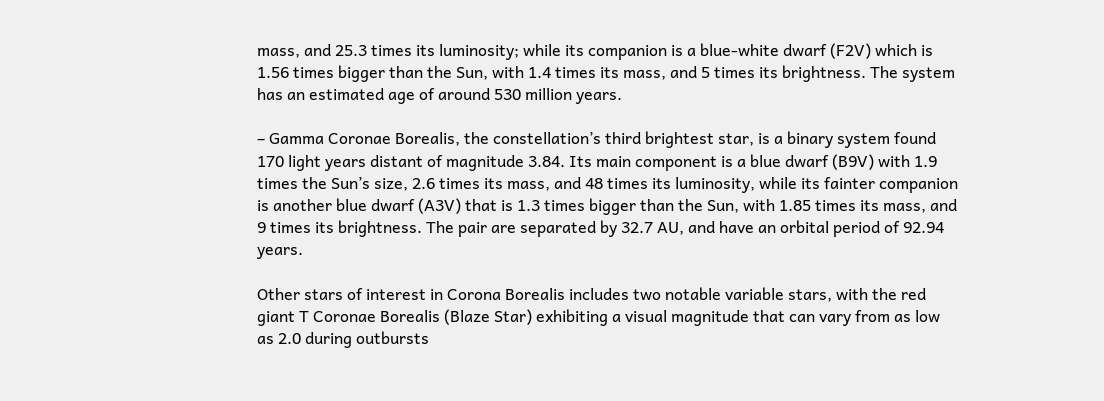mass, and 25.3 times its luminosity; while its companion is a blue-white dwarf (F2V) which is 1.56 times bigger than the Sun, with 1.4 times its mass, and 5 times its brightness. The system has an estimated age of around 530 million years.

– Gamma Coronae Borealis, the constellation’s third brightest star, is a binary system found 170 light years distant of magnitude 3.84. Its main component is a blue dwarf (B9V) with 1.9 times the Sun’s size, 2.6 times its mass, and 48 times its luminosity, while its fainter companion is another blue dwarf (A3V) that is 1.3 times bigger than the Sun, with 1.85 times its mass, and 9 times its brightness. The pair are separated by 32.7 AU, and have an orbital period of 92.94 years.

Other stars of interest in Corona Borealis includes two notable variable stars, with the red giant T Coronae Borealis (Blaze Star) exhibiting a visual magnitude that can vary from as low as 2.0 during outbursts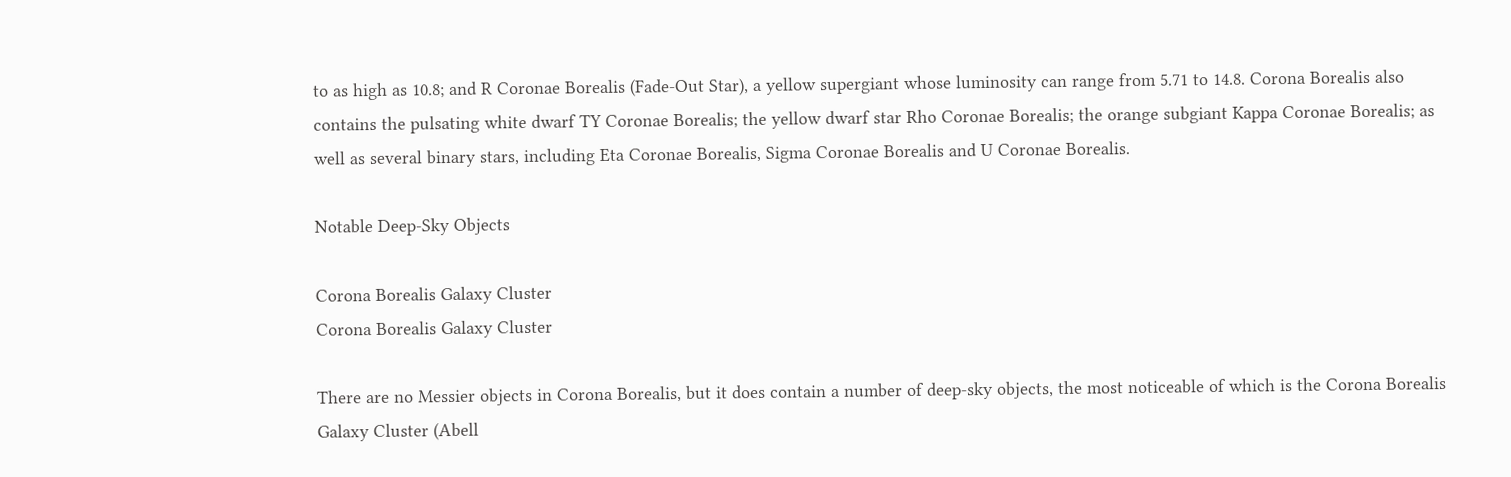to as high as 10.8; and R Coronae Borealis (Fade-Out Star), a yellow supergiant whose luminosity can range from 5.71 to 14.8. Corona Borealis also contains the pulsating white dwarf TY Coronae Borealis; the yellow dwarf star Rho Coronae Borealis; the orange subgiant Kappa Coronae Borealis; as well as several binary stars, including Eta Coronae Borealis, Sigma Coronae Borealis and U Coronae Borealis.

Notable Deep-Sky Objects

Corona Borealis Galaxy Cluster
Corona Borealis Galaxy Cluster

There are no Messier objects in Corona Borealis, but it does contain a number of deep-sky objects, the most noticeable of which is the Corona Borealis Galaxy Cluster (Abell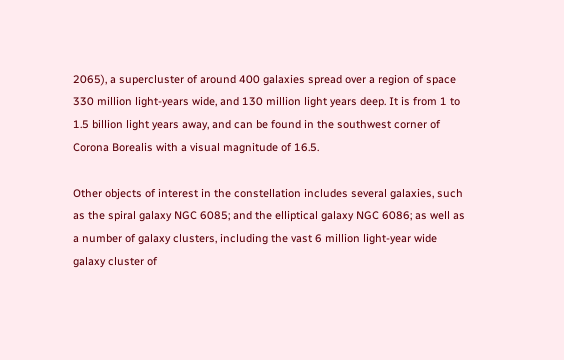2065), a supercluster of around 400 galaxies spread over a region of space 330 million light-years wide, and 130 million light years deep. It is from 1 to 1.5 billion light years away, and can be found in the southwest corner of Corona Borealis with a visual magnitude of 16.5.

Other objects of interest in the constellation includes several galaxies, such as the spiral galaxy NGC 6085; and the elliptical galaxy NGC 6086; as well as a number of galaxy clusters, including the vast 6 million light-year wide galaxy cluster of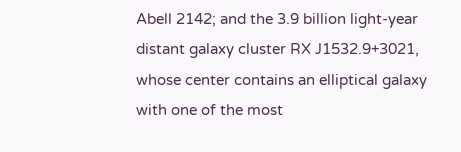Abell 2142; and the 3.9 billion light-year distant galaxy cluster RX J1532.9+3021, whose center contains an elliptical galaxy with one of the most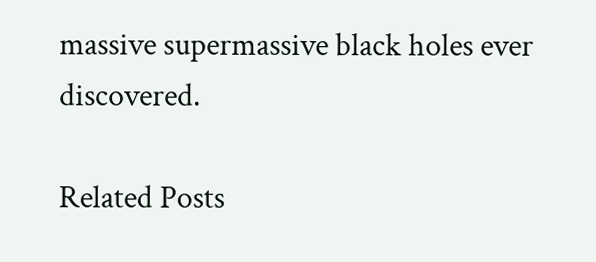massive supermassive black holes ever discovered.

Related Posts